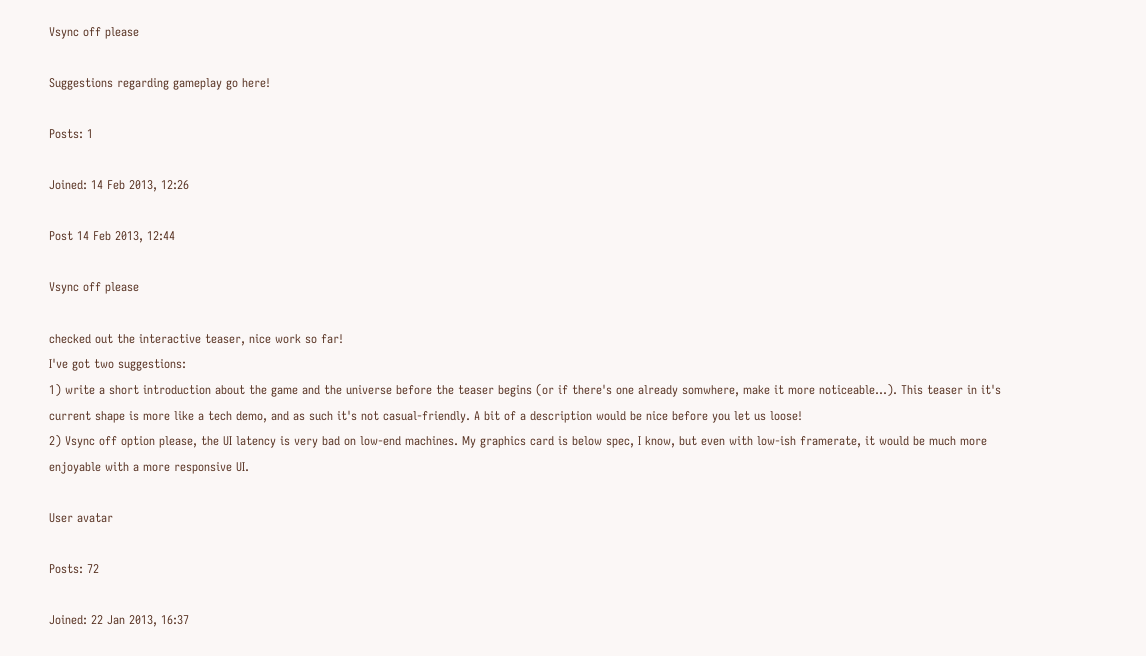Vsync off please

Suggestions regarding gameplay go here!

Posts: 1

Joined: 14 Feb 2013, 12:26

Post 14 Feb 2013, 12:44

Vsync off please

checked out the interactive teaser, nice work so far!
I've got two suggestions:
1) write a short introduction about the game and the universe before the teaser begins (or if there's one already somwhere, make it more noticeable...). This teaser in it's current shape is more like a tech demo, and as such it's not casual-friendly. A bit of a description would be nice before you let us loose!
2) Vsync off option please, the UI latency is very bad on low-end machines. My graphics card is below spec, I know, but even with low-ish framerate, it would be much more enjoyable with a more responsive UI.

User avatar

Posts: 72

Joined: 22 Jan 2013, 16:37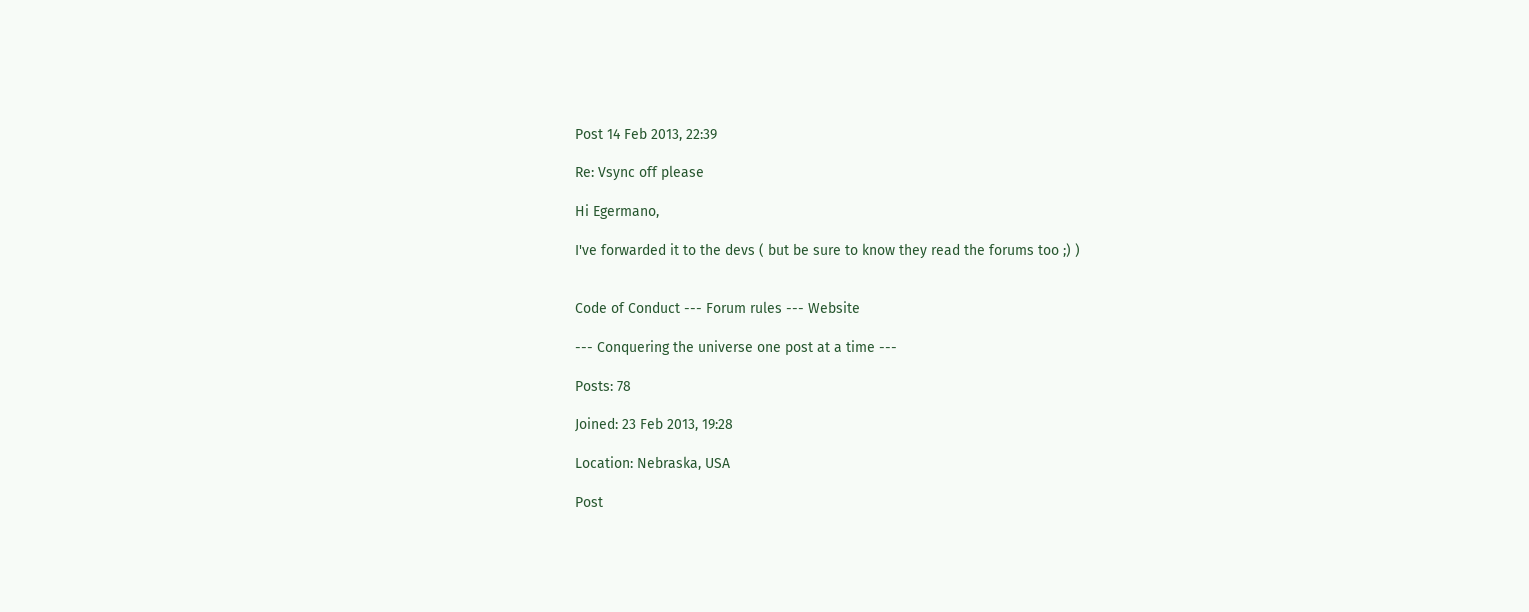Post 14 Feb 2013, 22:39

Re: Vsync off please

Hi Egermano,

I've forwarded it to the devs ( but be sure to know they read the forums too ;) )


Code of Conduct --- Forum rules --- Website

--- Conquering the universe one post at a time ---

Posts: 78

Joined: 23 Feb 2013, 19:28

Location: Nebraska, USA

Post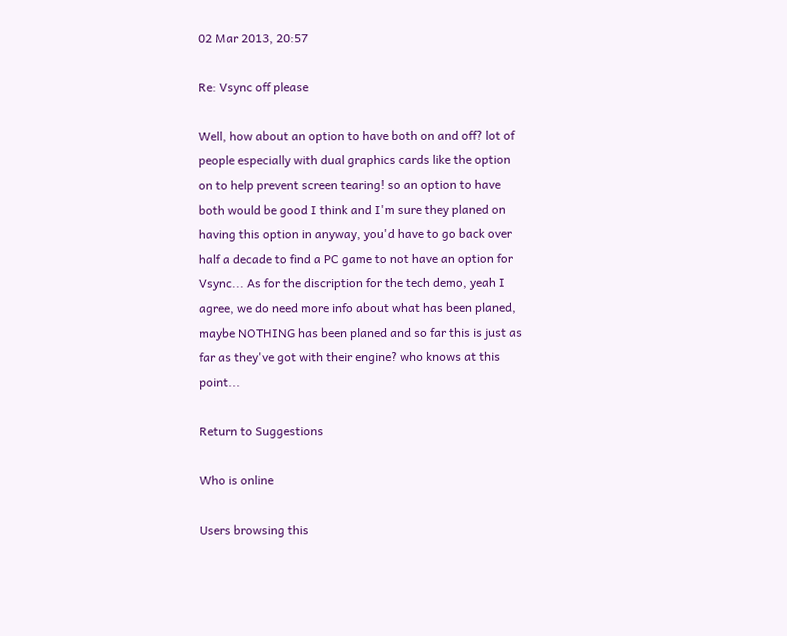02 Mar 2013, 20:57

Re: Vsync off please

Well, how about an option to have both on and off? lot of people especially with dual graphics cards like the option on to help prevent screen tearing! so an option to have both would be good I think and I'm sure they planed on having this option in anyway, you'd have to go back over half a decade to find a PC game to not have an option for Vsync... As for the discription for the tech demo, yeah I agree, we do need more info about what has been planed, maybe NOTHING has been planed and so far this is just as far as they've got with their engine? who knows at this point...

Return to Suggestions

Who is online

Users browsing this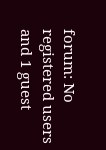forum: No registered users and 1 guest